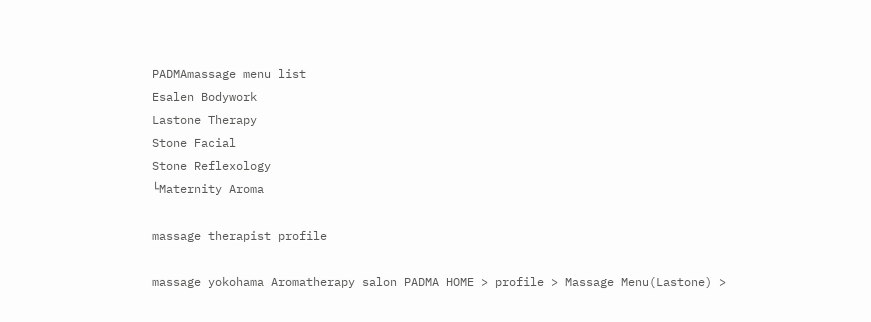PADMAmassage menu list
Esalen Bodywork
Lastone Therapy
Stone Facial
Stone Reflexology
└Maternity Aroma

massage therapist profile

massage yokohama Aromatherapy salon PADMA HOME > profile > Massage Menu(Lastone) >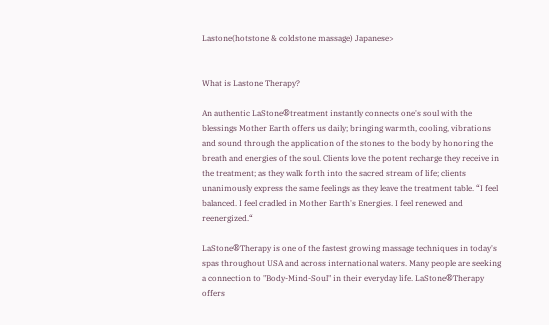Lastone(hotstone & coldstone massage) Japanese>


What is Lastone Therapy?

An authentic LaStone®treatment instantly connects one's soul with the blessings Mother Earth offers us daily; bringing warmth, cooling, vibrations and sound through the application of the stones to the body by honoring the breath and energies of the soul. Clients love the potent recharge they receive in the treatment; as they walk forth into the sacred stream of life; clients unanimously express the same feelings as they leave the treatment table. “I feel balanced. I feel cradled in Mother Earth's Energies. I feel renewed and reenergized.“

LaStone®Therapy is one of the fastest growing massage techniques in today's spas throughout USA and across international waters. Many people are seeking a connection to "Body-Mind-Soul" in their everyday life. LaStone®Therapy offers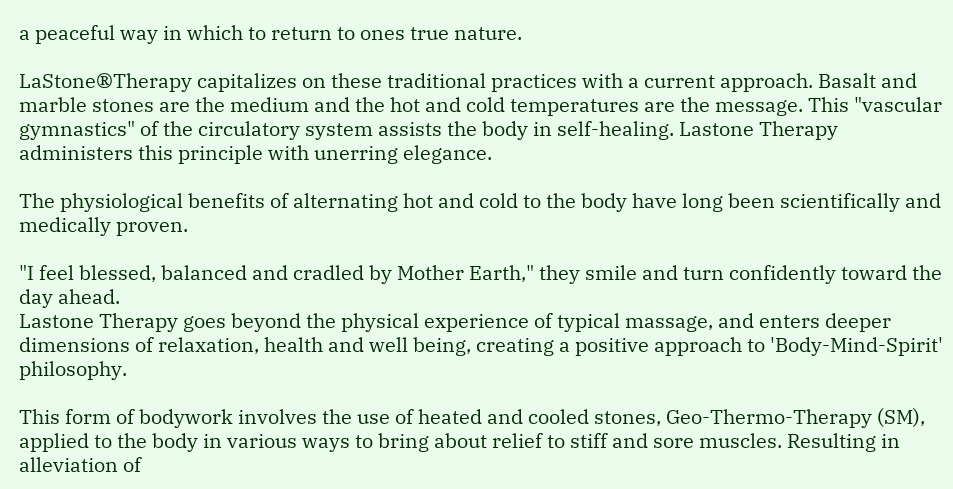a peaceful way in which to return to ones true nature.

LaStone®Therapy capitalizes on these traditional practices with a current approach. Basalt and marble stones are the medium and the hot and cold temperatures are the message. This "vascular gymnastics" of the circulatory system assists the body in self-healing. Lastone Therapy administers this principle with unerring elegance.

The physiological benefits of alternating hot and cold to the body have long been scientifically and medically proven.

"I feel blessed, balanced and cradled by Mother Earth," they smile and turn confidently toward the day ahead.
Lastone Therapy goes beyond the physical experience of typical massage, and enters deeper dimensions of relaxation, health and well being, creating a positive approach to 'Body-Mind-Spirit' philosophy.

This form of bodywork involves the use of heated and cooled stones, Geo-Thermo-Therapy (SM), applied to the body in various ways to bring about relief to stiff and sore muscles. Resulting in alleviation of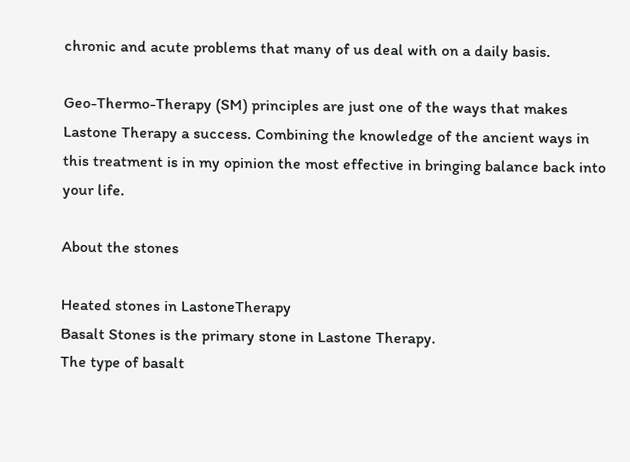chronic and acute problems that many of us deal with on a daily basis.

Geo-Thermo-Therapy (SM) principles are just one of the ways that makes Lastone Therapy a success. Combining the knowledge of the ancient ways in this treatment is in my opinion the most effective in bringing balance back into your life.

About the stones

Heated stones in LastoneTherapy
Basalt Stones is the primary stone in Lastone Therapy.
The type of basalt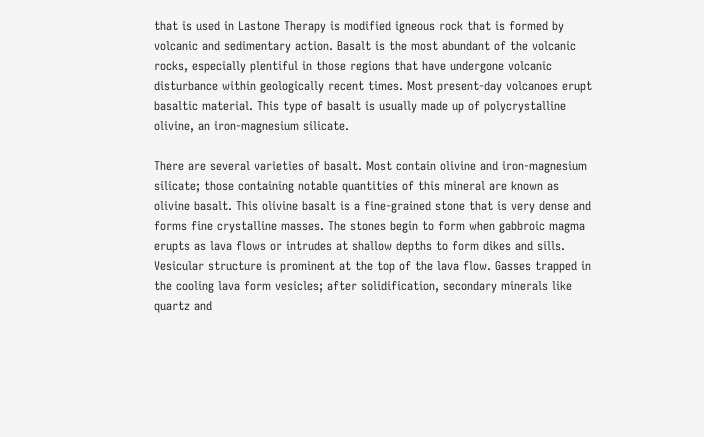that is used in Lastone Therapy is modified igneous rock that is formed by volcanic and sedimentary action. Basalt is the most abundant of the volcanic rocks, especially plentiful in those regions that have undergone volcanic disturbance within geologically recent times. Most present-day volcanoes erupt basaltic material. This type of basalt is usually made up of polycrystalline olivine, an iron-magnesium silicate.

There are several varieties of basalt. Most contain olivine and iron-magnesium silicate; those containing notable quantities of this mineral are known as olivine basalt. This olivine basalt is a fine-grained stone that is very dense and forms fine crystalline masses. The stones begin to form when gabbroic magma erupts as lava flows or intrudes at shallow depths to form dikes and sills. Vesicular structure is prominent at the top of the lava flow. Gasses trapped in the cooling lava form vesicles; after solidification, secondary minerals like quartz and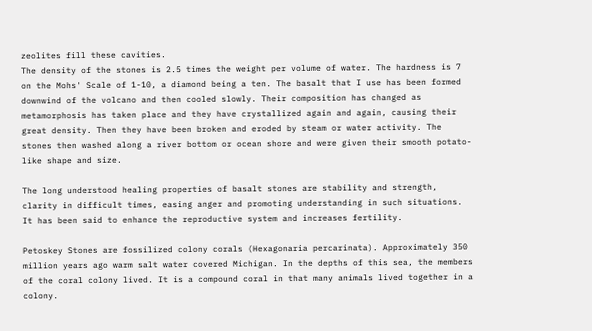zeolites fill these cavities.
The density of the stones is 2.5 times the weight per volume of water. The hardness is 7 on the Mohs' Scale of 1-10, a diamond being a ten. The basalt that I use has been formed downwind of the volcano and then cooled slowly. Their composition has changed as metamorphosis has taken place and they have crystallized again and again, causing their great density. Then they have been broken and eroded by steam or water activity. The stones then washed along a river bottom or ocean shore and were given their smooth potato-like shape and size.

The long understood healing properties of basalt stones are stability and strength, clarity in difficult times, easing anger and promoting understanding in such situations. It has been said to enhance the reproductive system and increases fertility.

Petoskey Stones are fossilized colony corals (Hexagonaria percarinata). Approximately 350 million years ago warm salt water covered Michigan. In the depths of this sea, the members of the coral colony lived. It is a compound coral in that many animals lived together in a colony.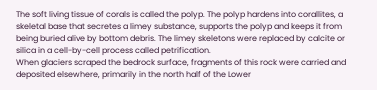The soft living tissue of corals is called the polyp. The polyp hardens into corallites, a skeletal base that secretes a limey substance, supports the polyp and keeps it from being buried alive by bottom debris. The limey skeletons were replaced by calcite or silica in a cell-by-cell process called petrification.
When glaciers scraped the bedrock surface, fragments of this rock were carried and deposited elsewhere, primarily in the north half of the Lower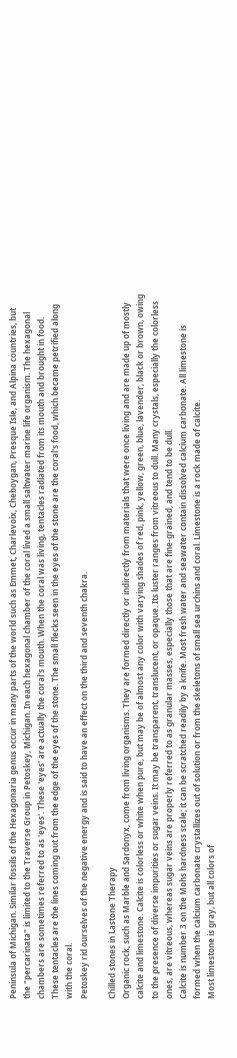Peninsula of Michigan. Similar fossils of the Hexagonaria genus occur in many parts of the world such as Emmet, Charlevoix, Cheboygan, Presque Isle, and Alpina countries, but the "percarinata" is limited to the Traverse Group in Petoskey, Michigan. In each hexagonal chamber of the coral lived a small saltwater marine life organism. The hexagonal chambers are sometimes referred to as 'eyes'. These 'eyes' are actually the coral's mouth. When the coral was living, tentacles radiated from its mouth and brought in food. These tentacles are the lines coming out from the edge of the eyes of the stone. The small flecks seen in the eyes of the stone are the coral's food, which became petrified along with the coral.
Petoskey rid ourselves of the negative energy and is said to have an effect on the third and seventh chakra.

Chilled stones in Lastone Therapy
Organic rock, such as Marble and Sardonyx, come from living organisms. They are formed directly or indirectly from materials that were once living and are made up of mostly calcite and limestone. Calcite is colorless or white when pure, but may be of almost any color with varying shades of red, pink, yellow, green, blue, lavender, black or brown, owing to the presence of diverse impurities or sugar veins. It may be transparent, translucent, or opaque. Its luster ranges from vitreous to dull. Many crystals, especially the colorless ones, are vitreous, whereas sugar veins are properly referred to as granular masses, especially those that are fine-grained, and tend to be dull.
Calcite is number 3 on the Mohs hardness scale; it can be scratched readily by a knife. Most fresh water and seawater contain dissolved calcium carbonate. All limestone is formed when the calcium carbonate crystallizes out of solution or from the skeletons of small sea urchins and coral. Limestone is a rock made of calcite.
Most limestone is gray, but all colors of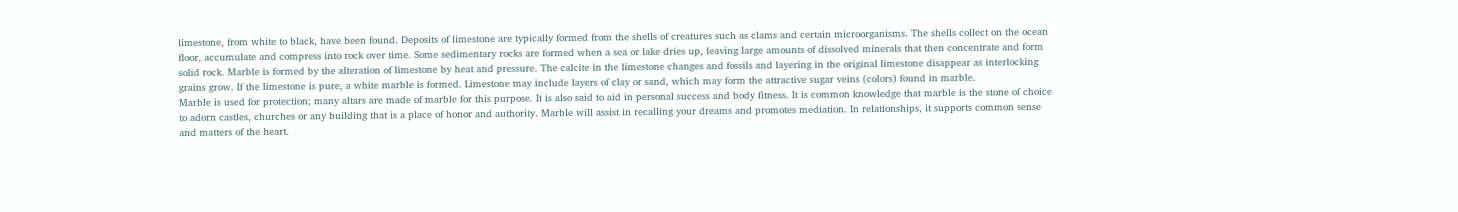limestone, from white to black, have been found. Deposits of limestone are typically formed from the shells of creatures such as clams and certain microorganisms. The shells collect on the ocean floor, accumulate and compress into rock over time. Some sedimentary rocks are formed when a sea or lake dries up, leaving large amounts of dissolved minerals that then concentrate and form solid rock. Marble is formed by the alteration of limestone by heat and pressure. The calcite in the limestone changes and fossils and layering in the original limestone disappear as interlocking grains grow. If the limestone is pure, a white marble is formed. Limestone may include layers of clay or sand, which may form the attractive sugar veins (colors) found in marble.
Marble is used for protection; many altars are made of marble for this purpose. It is also said to aid in personal success and body fitness. It is common knowledge that marble is the stone of choice to adorn castles, churches or any building that is a place of honor and authority. Marble will assist in recalling your dreams and promotes mediation. In relationships, it supports common sense and matters of the heart.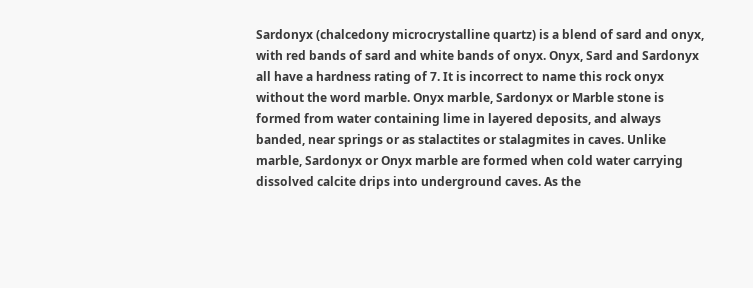Sardonyx (chalcedony microcrystalline quartz) is a blend of sard and onyx, with red bands of sard and white bands of onyx. Onyx, Sard and Sardonyx all have a hardness rating of 7. It is incorrect to name this rock onyx without the word marble. Onyx marble, Sardonyx or Marble stone is formed from water containing lime in layered deposits, and always banded, near springs or as stalactites or stalagmites in caves. Unlike marble, Sardonyx or Onyx marble are formed when cold water carrying dissolved calcite drips into underground caves. As the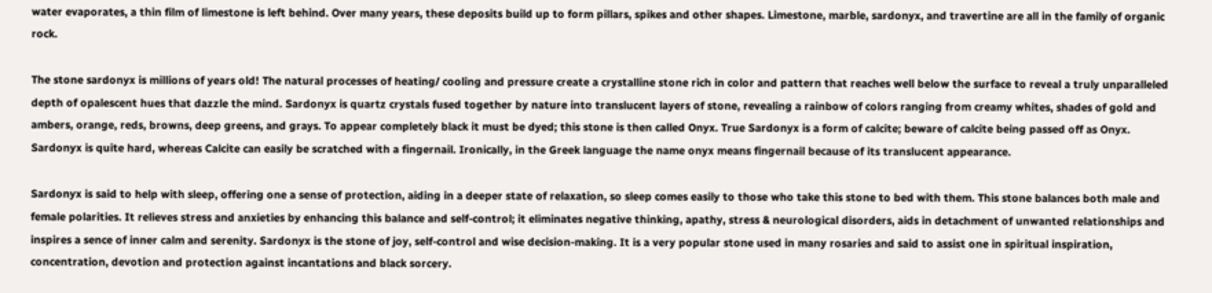water evaporates, a thin film of limestone is left behind. Over many years, these deposits build up to form pillars, spikes and other shapes. Limestone, marble, sardonyx, and travertine are all in the family of organic rock.

The stone sardonyx is millions of years old! The natural processes of heating/ cooling and pressure create a crystalline stone rich in color and pattern that reaches well below the surface to reveal a truly unparalleled depth of opalescent hues that dazzle the mind. Sardonyx is quartz crystals fused together by nature into translucent layers of stone, revealing a rainbow of colors ranging from creamy whites, shades of gold and ambers, orange, reds, browns, deep greens, and grays. To appear completely black it must be dyed; this stone is then called Onyx. True Sardonyx is a form of calcite; beware of calcite being passed off as Onyx. Sardonyx is quite hard, whereas Calcite can easily be scratched with a fingernail. Ironically, in the Greek language the name onyx means fingernail because of its translucent appearance.

Sardonyx is said to help with sleep, offering one a sense of protection, aiding in a deeper state of relaxation, so sleep comes easily to those who take this stone to bed with them. This stone balances both male and female polarities. It relieves stress and anxieties by enhancing this balance and self-control; it eliminates negative thinking, apathy, stress & neurological disorders, aids in detachment of unwanted relationships and inspires a sence of inner calm and serenity. Sardonyx is the stone of joy, self-control and wise decision-making. It is a very popular stone used in many rosaries and said to assist one in spiritual inspiration, concentration, devotion and protection against incantations and black sorcery.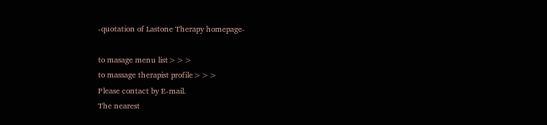-quotation of Lastone Therapy homepage-

to masage menu list>>>
to massage therapist profile>>>
Please contact by E-mail.
The nearest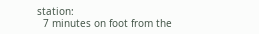station:
  7 minutes on foot from the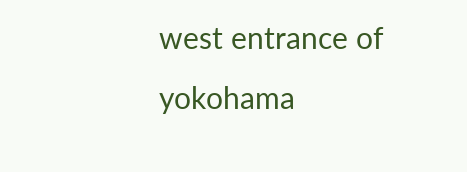west entrance of yokohama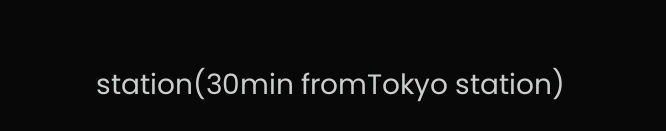station(30min fromTokyo station)